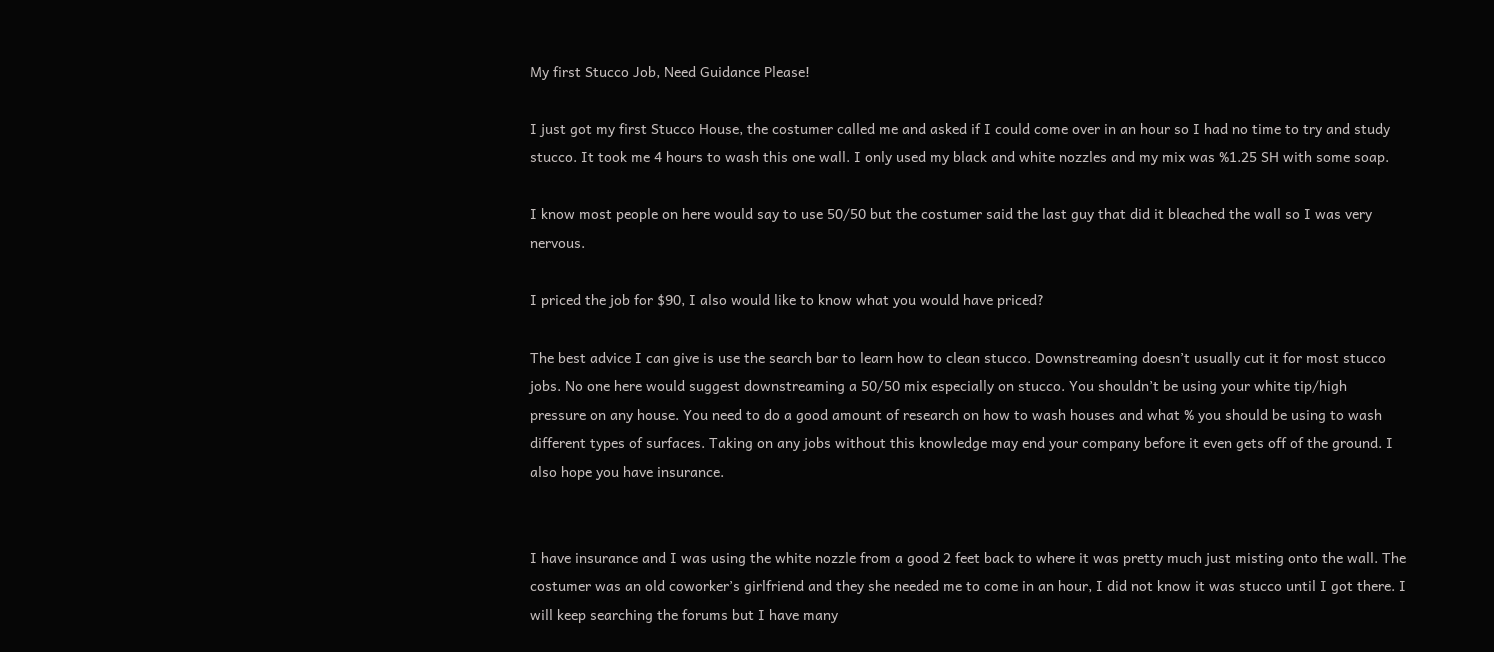My first Stucco Job, Need Guidance Please!

I just got my first Stucco House, the costumer called me and asked if I could come over in an hour so I had no time to try and study stucco. It took me 4 hours to wash this one wall. I only used my black and white nozzles and my mix was %1.25 SH with some soap.

I know most people on here would say to use 50/50 but the costumer said the last guy that did it bleached the wall so I was very nervous.

I priced the job for $90, I also would like to know what you would have priced?

The best advice I can give is use the search bar to learn how to clean stucco. Downstreaming doesn’t usually cut it for most stucco jobs. No one here would suggest downstreaming a 50/50 mix especially on stucco. You shouldn’t be using your white tip/high pressure on any house. You need to do a good amount of research on how to wash houses and what % you should be using to wash different types of surfaces. Taking on any jobs without this knowledge may end your company before it even gets off of the ground. I also hope you have insurance.


I have insurance and I was using the white nozzle from a good 2 feet back to where it was pretty much just misting onto the wall. The costumer was an old coworker’s girlfriend and they she needed me to come in an hour, I did not know it was stucco until I got there. I will keep searching the forums but I have many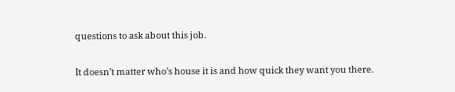questions to ask about this job.

It doesn’t matter who’s house it is and how quick they want you there.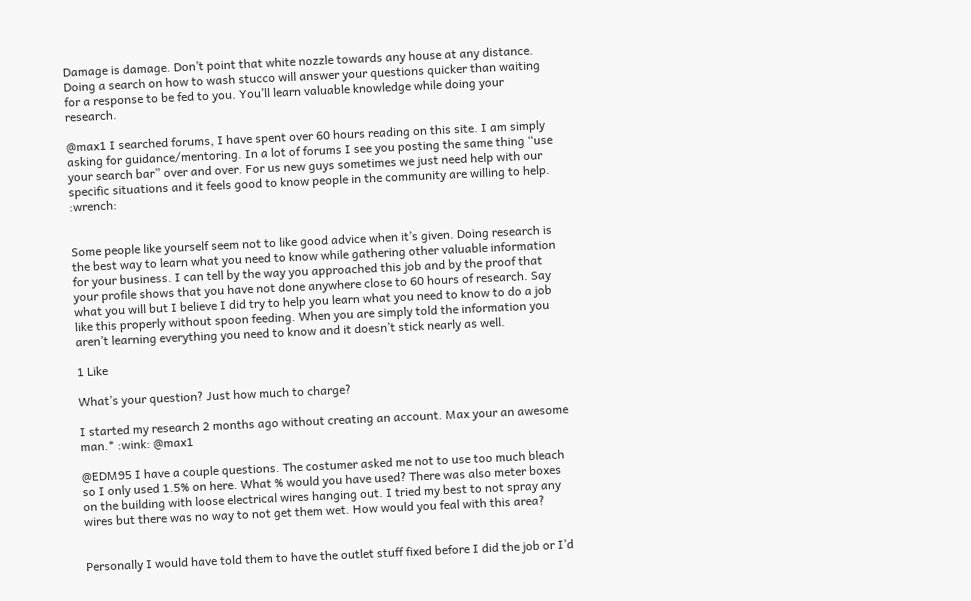Damage is damage. Don’t point that white nozzle towards any house at any distance. Doing a search on how to wash stucco will answer your questions quicker than waiting for a response to be fed to you. You’ll learn valuable knowledge while doing your research.

@max1 I searched forums, I have spent over 60 hours reading on this site. I am simply asking for guidance/mentoring. In a lot of forums I see you posting the same thing “use your search bar” over and over. For us new guys sometimes we just need help with our specific situations and it feels good to know people in the community are willing to help. :wrench:


Some people like yourself seem not to like good advice when it’s given. Doing research is the best way to learn what you need to know while gathering other valuable information for your business. I can tell by the way you approached this job and by the proof that your profile shows that you have not done anywhere close to 60 hours of research. Say what you will but I believe I did try to help you learn what you need to know to do a job like this properly without spoon feeding. When you are simply told the information you aren’t learning everything you need to know and it doesn’t stick nearly as well.

1 Like

What’s your question? Just how much to charge?

I started my research 2 months ago without creating an account. Max your an awesome man.* :wink: @max1

@EDM95 I have a couple questions. The costumer asked me not to use too much bleach so I only used 1.5% on here. What % would you have used? There was also meter boxes on the building with loose electrical wires hanging out. I tried my best to not spray any wires but there was no way to not get them wet. How would you feal with this area?


Personally I would have told them to have the outlet stuff fixed before I did the job or I’d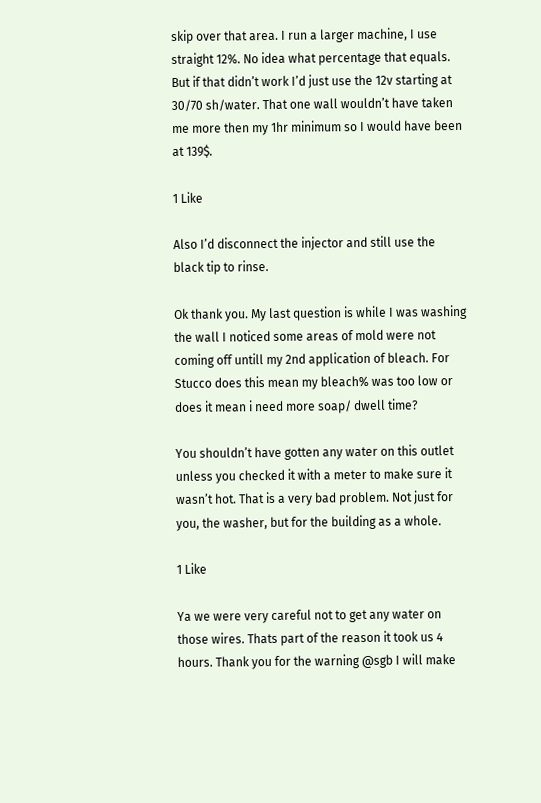skip over that area. I run a larger machine, I use straight 12%. No idea what percentage that equals. But if that didn’t work I’d just use the 12v starting at 30/70 sh/water. That one wall wouldn’t have taken me more then my 1hr minimum so I would have been at 139$.

1 Like

Also I’d disconnect the injector and still use the black tip to rinse.

Ok thank you. My last question is while I was washing the wall I noticed some areas of mold were not coming off untill my 2nd application of bleach. For Stucco does this mean my bleach% was too low or does it mean i need more soap/ dwell time?

You shouldn’t have gotten any water on this outlet unless you checked it with a meter to make sure it wasn’t hot. That is a very bad problem. Not just for you, the washer, but for the building as a whole.

1 Like

Ya we were very careful not to get any water on those wires. Thats part of the reason it took us 4 hours. Thank you for the warning @sgb I will make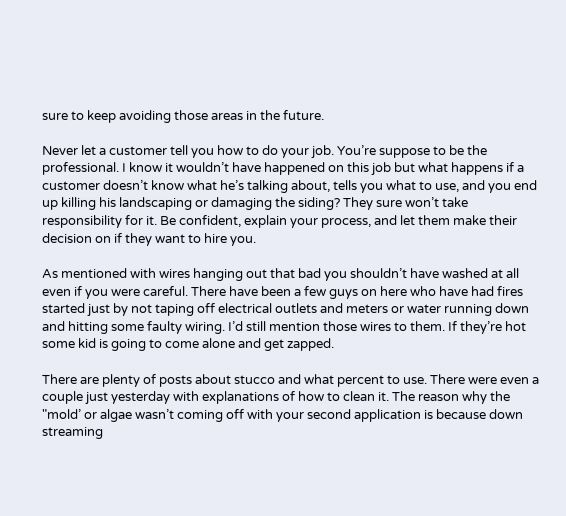sure to keep avoiding those areas in the future.

Never let a customer tell you how to do your job. You’re suppose to be the professional. I know it wouldn’t have happened on this job but what happens if a customer doesn’t know what he’s talking about, tells you what to use, and you end up killing his landscaping or damaging the siding? They sure won’t take responsibility for it. Be confident, explain your process, and let them make their decision on if they want to hire you.

As mentioned with wires hanging out that bad you shouldn’t have washed at all even if you were careful. There have been a few guys on here who have had fires started just by not taping off electrical outlets and meters or water running down and hitting some faulty wiring. I’d still mention those wires to them. If they’re hot some kid is going to come alone and get zapped.

There are plenty of posts about stucco and what percent to use. There were even a couple just yesterday with explanations of how to clean it. The reason why the "mold’ or algae wasn’t coming off with your second application is because down streaming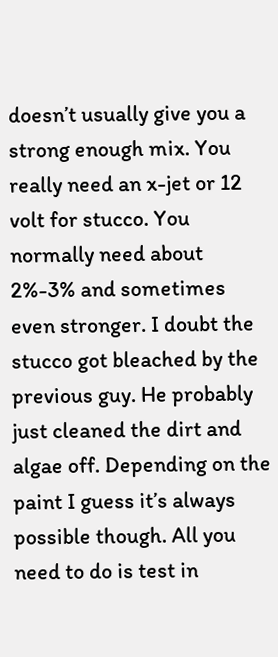doesn’t usually give you a strong enough mix. You really need an x-jet or 12 volt for stucco. You normally need about 2%-3% and sometimes even stronger. I doubt the stucco got bleached by the previous guy. He probably just cleaned the dirt and algae off. Depending on the paint I guess it’s always possible though. All you need to do is test in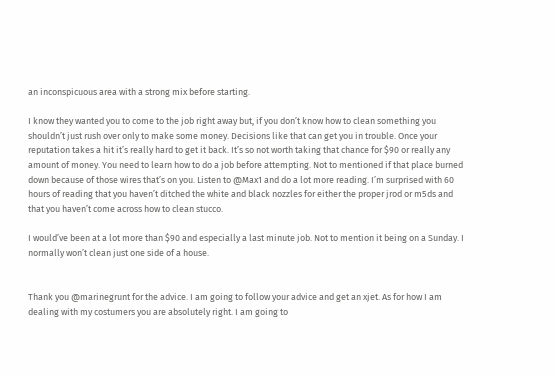an inconspicuous area with a strong mix before starting.

I know they wanted you to come to the job right away but, if you don’t know how to clean something you shouldn’t just rush over only to make some money. Decisions like that can get you in trouble. Once your reputation takes a hit it’s really hard to get it back. It’s so not worth taking that chance for $90 or really any amount of money. You need to learn how to do a job before attempting. Not to mentioned if that place burned down because of those wires that’s on you. Listen to @Max1 and do a lot more reading. I’m surprised with 60 hours of reading that you haven’t ditched the white and black nozzles for either the proper jrod or m5ds and that you haven’t come across how to clean stucco.

I would’ve been at a lot more than $90 and especially a last minute job. Not to mention it being on a Sunday. I normally won’t clean just one side of a house.


Thank you @marinegrunt for the advice. I am going to follow your advice and get an xjet. As for how I am dealing with my costumers you are absolutely right. I am going to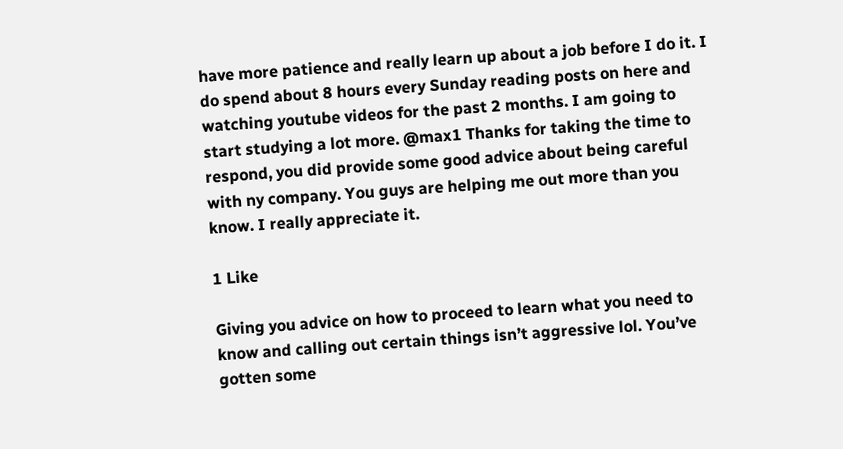have more patience and really learn up about a job before I do it. I do spend about 8 hours every Sunday reading posts on here and watching youtube videos for the past 2 months. I am going to start studying a lot more. @max1 Thanks for taking the time to respond, you did provide some good advice about being careful with ny company. You guys are helping me out more than you know. I really appreciate it.

1 Like

Giving you advice on how to proceed to learn what you need to know and calling out certain things isn’t aggressive lol. You’ve gotten some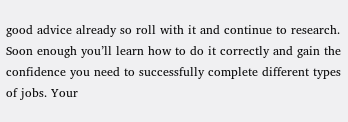good advice already so roll with it and continue to research. Soon enough you’ll learn how to do it correctly and gain the confidence you need to successfully complete different types of jobs. Your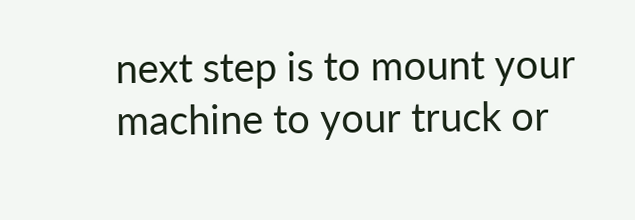next step is to mount your machine to your truck or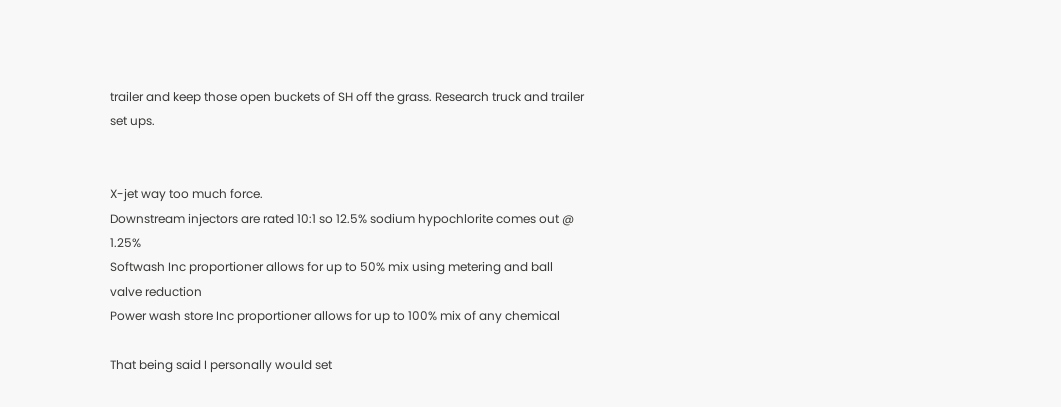trailer and keep those open buckets of SH off the grass. Research truck and trailer set ups.


X-jet way too much force.
Downstream injectors are rated 10:1 so 12.5% sodium hypochlorite comes out @ 1.25%
Softwash Inc proportioner allows for up to 50% mix using metering and ball valve reduction
Power wash store Inc proportioner allows for up to 100% mix of any chemical

That being said I personally would set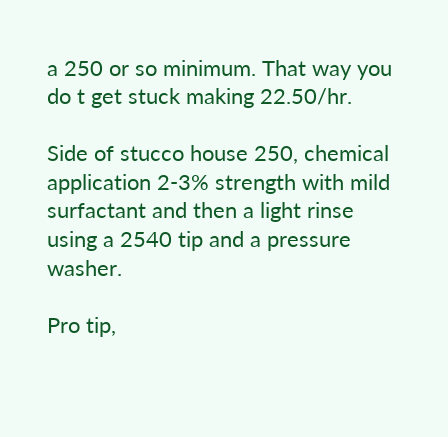a 250 or so minimum. That way you do t get stuck making 22.50/hr.

Side of stucco house 250, chemical application 2-3% strength with mild surfactant and then a light rinse using a 2540 tip and a pressure washer.

Pro tip,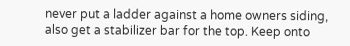never put a ladder against a home owners siding, also get a stabilizer bar for the top. Keep onto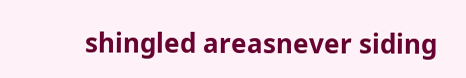shingled areasnever siding